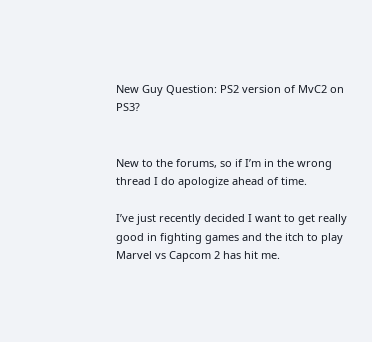New Guy Question: PS2 version of MvC2 on PS3?


New to the forums, so if I’m in the wrong thread I do apologize ahead of time.

I’ve just recently decided I want to get really good in fighting games and the itch to play Marvel vs Capcom 2 has hit me.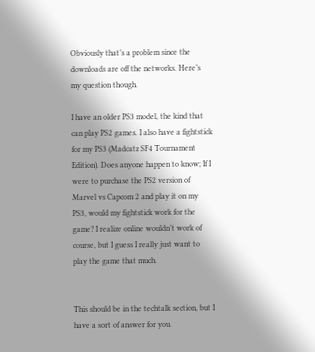Obviously that’s a problem since the downloads are off the networks. Here’s my question though.

I have an older PS3 model, the kind that can play PS2 games. I also have a fightstick for my PS3 (Madcatz SF4 Tournament Edition). Does anyone happen to know; If I were to purchase the PS2 version of Marvel vs Capcom 2 and play it on my PS3, would my fightstick work for the game? I realize online wouldn’t work of course, but I guess I really just want to play the game that much.


This should be in the techtalk section, but I have a sort of answer for you.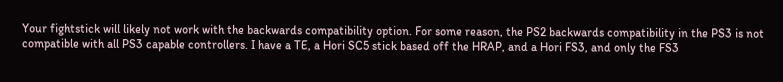Your fightstick will likely not work with the backwards compatibility option. For some reason, the PS2 backwards compatibility in the PS3 is not compatible with all PS3 capable controllers. I have a TE, a Hori SC5 stick based off the HRAP, and a Hori FS3, and only the FS3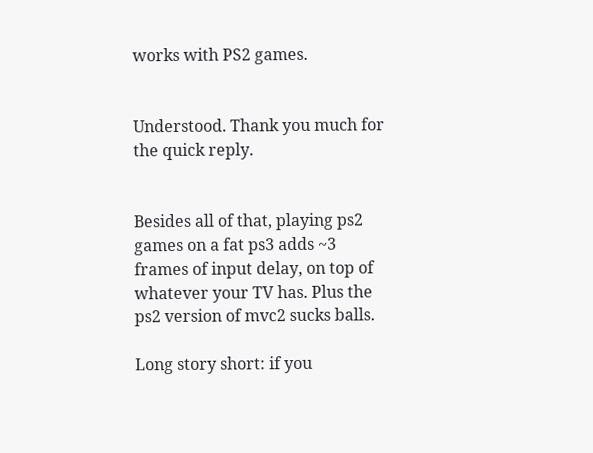works with PS2 games.


Understood. Thank you much for the quick reply.


Besides all of that, playing ps2 games on a fat ps3 adds ~3 frames of input delay, on top of whatever your TV has. Plus the ps2 version of mvc2 sucks balls.

Long story short: if you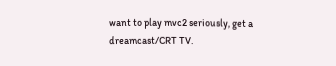want to play mvc2 seriously, get a dreamcast/CRT TV.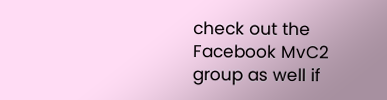check out the Facebook MvC2 group as well if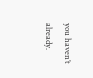you haven’t already.